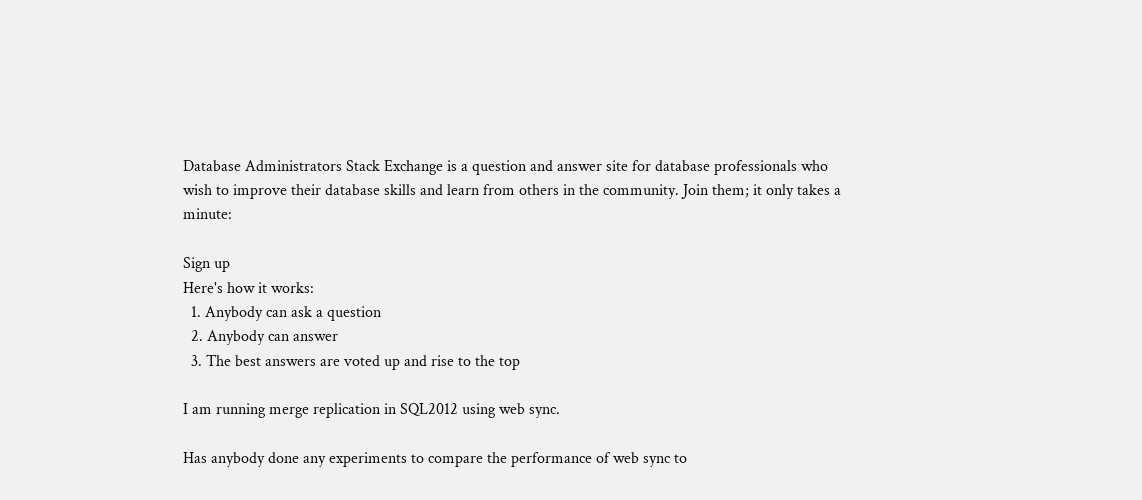Database Administrators Stack Exchange is a question and answer site for database professionals who wish to improve their database skills and learn from others in the community. Join them; it only takes a minute:

Sign up
Here's how it works:
  1. Anybody can ask a question
  2. Anybody can answer
  3. The best answers are voted up and rise to the top

I am running merge replication in SQL2012 using web sync.

Has anybody done any experiments to compare the performance of web sync to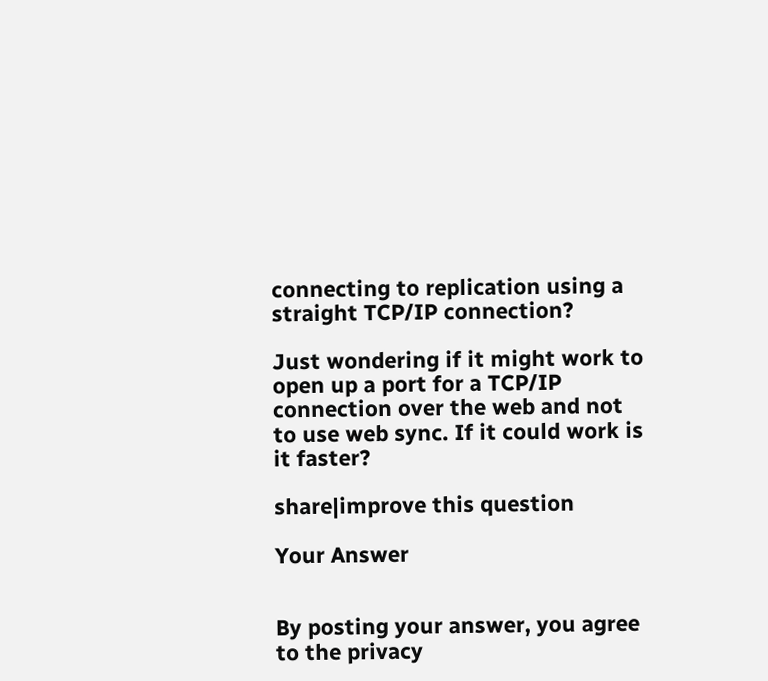connecting to replication using a straight TCP/IP connection?

Just wondering if it might work to open up a port for a TCP/IP connection over the web and not to use web sync. If it could work is it faster?

share|improve this question

Your Answer


By posting your answer, you agree to the privacy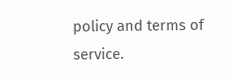policy and terms of service.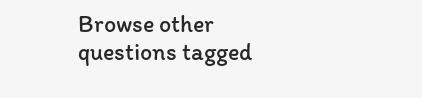Browse other questions tagged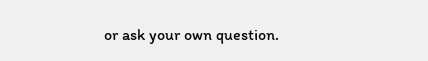or ask your own question.